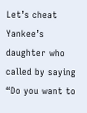Let’s cheat Yankee’s daughter who called by saying “Do you want to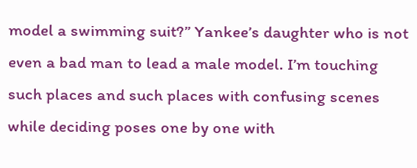model a swimming suit?” Yankee’s daughter who is not even a bad man to lead a male model. I’m touching such places and such places with confusing scenes while deciding poses one by one with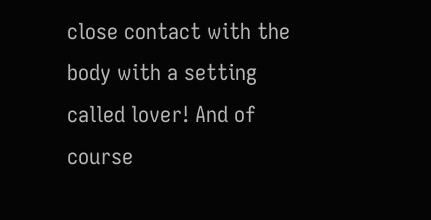close contact with the body with a setting called lover! And of course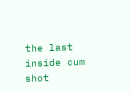the last inside cum shot